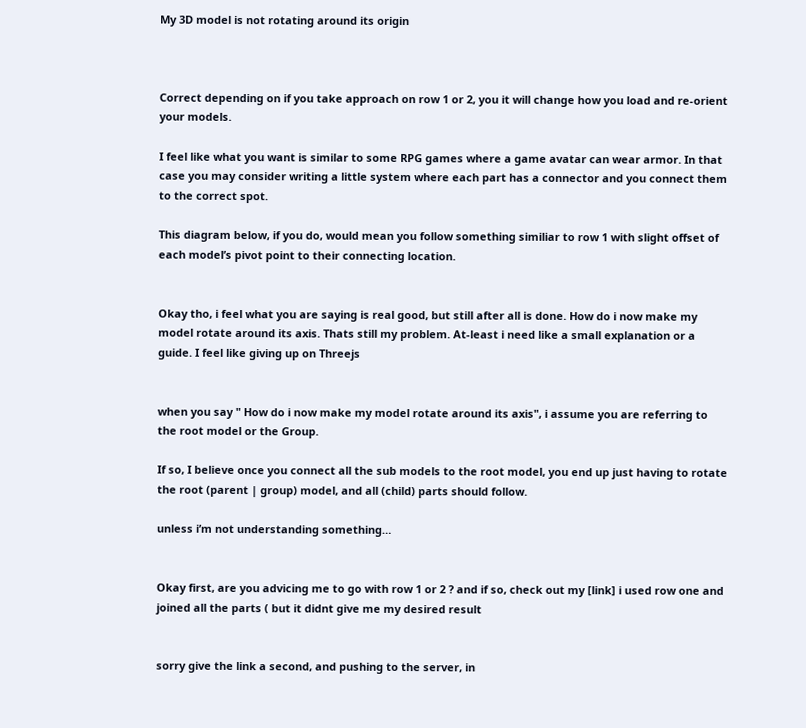My 3D model is not rotating around its origin



Correct depending on if you take approach on row 1 or 2, you it will change how you load and re-orient your models.

I feel like what you want is similar to some RPG games where a game avatar can wear armor. In that case you may consider writing a little system where each part has a connector and you connect them to the correct spot.

This diagram below, if you do, would mean you follow something similiar to row 1 with slight offset of each model’s pivot point to their connecting location.


Okay tho, i feel what you are saying is real good, but still after all is done. How do i now make my model rotate around its axis. Thats still my problem. At-least i need like a small explanation or a guide. I feel like giving up on Threejs


when you say " How do i now make my model rotate around its axis", i assume you are referring to the root model or the Group.

If so, I believe once you connect all the sub models to the root model, you end up just having to rotate the root (parent | group) model, and all (child) parts should follow.

unless i’m not understanding something…


Okay first, are you advicing me to go with row 1 or 2 ? and if so, check out my [link] i used row one and joined all the parts ( but it didnt give me my desired result


sorry give the link a second, and pushing to the server, in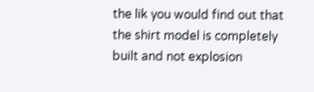the lik you would find out that the shirt model is completely built and not explosion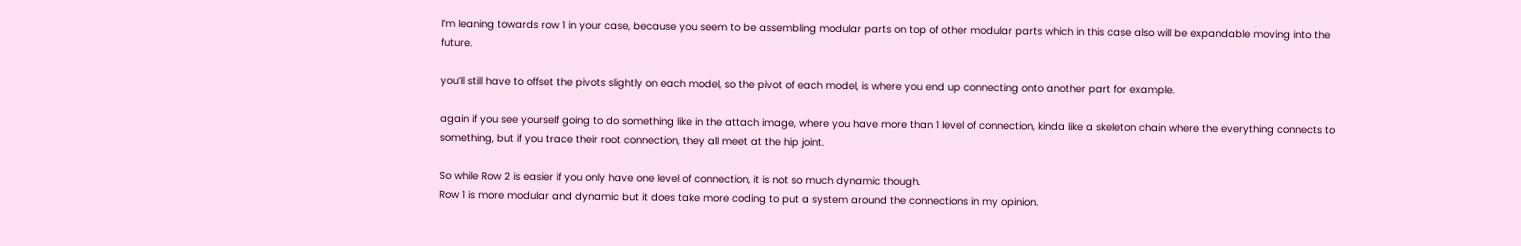I’m leaning towards row 1 in your case, because you seem to be assembling modular parts on top of other modular parts which in this case also will be expandable moving into the future.

you’ll still have to offset the pivots slightly on each model, so the pivot of each model, is where you end up connecting onto another part for example.

again if you see yourself going to do something like in the attach image, where you have more than 1 level of connection, kinda like a skeleton chain where the everything connects to something, but if you trace their root connection, they all meet at the hip joint.

So while Row 2 is easier if you only have one level of connection, it is not so much dynamic though.
Row 1 is more modular and dynamic but it does take more coding to put a system around the connections in my opinion.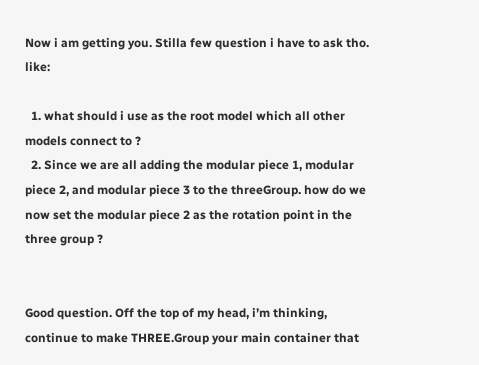Now i am getting you. Stilla few question i have to ask tho. like:

  1. what should i use as the root model which all other models connect to ?
  2. Since we are all adding the modular piece 1, modular piece 2, and modular piece 3 to the threeGroup. how do we now set the modular piece 2 as the rotation point in the three group ?


Good question. Off the top of my head, i’m thinking, continue to make THREE.Group your main container that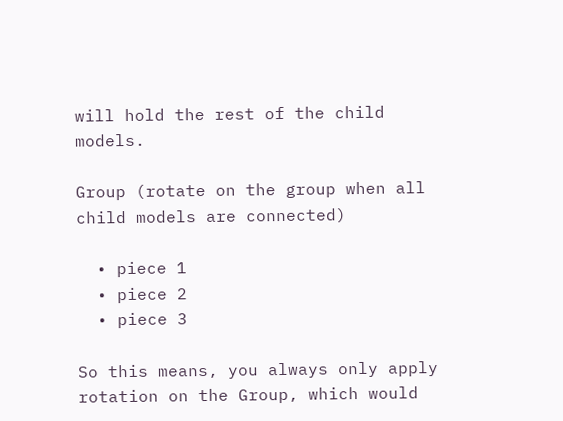will hold the rest of the child models.

Group (rotate on the group when all child models are connected)

  • piece 1
  • piece 2
  • piece 3

So this means, you always only apply rotation on the Group, which would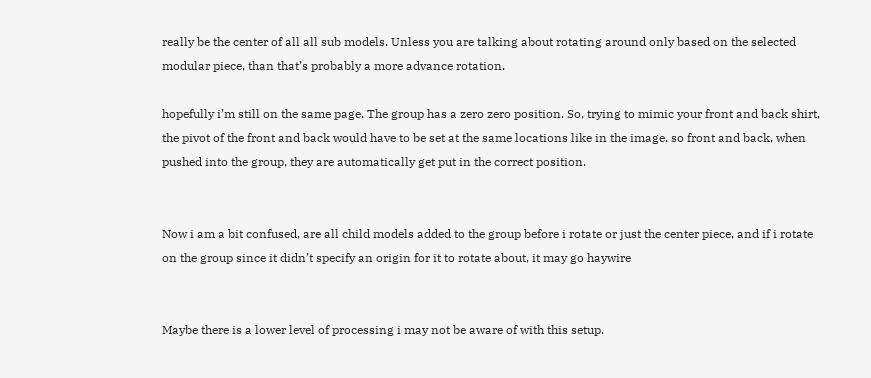really be the center of all all sub models. Unless you are talking about rotating around only based on the selected modular piece, than that’s probably a more advance rotation.

hopefully i’m still on the same page. The group has a zero zero position. So, trying to mimic your front and back shirt, the pivot of the front and back would have to be set at the same locations like in the image. so front and back, when pushed into the group, they are automatically get put in the correct position.


Now i am a bit confused, are all child models added to the group before i rotate or just the center piece, and if i rotate on the group since it didn’t specify an origin for it to rotate about, it may go haywire


Maybe there is a lower level of processing i may not be aware of with this setup.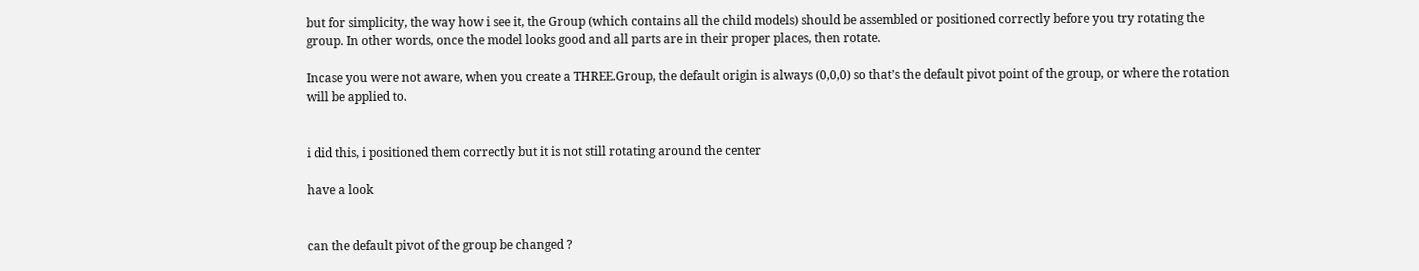but for simplicity, the way how i see it, the Group (which contains all the child models) should be assembled or positioned correctly before you try rotating the group. In other words, once the model looks good and all parts are in their proper places, then rotate.

Incase you were not aware, when you create a THREE.Group, the default origin is always (0,0,0) so that’s the default pivot point of the group, or where the rotation will be applied to.


i did this, i positioned them correctly but it is not still rotating around the center

have a look


can the default pivot of the group be changed ?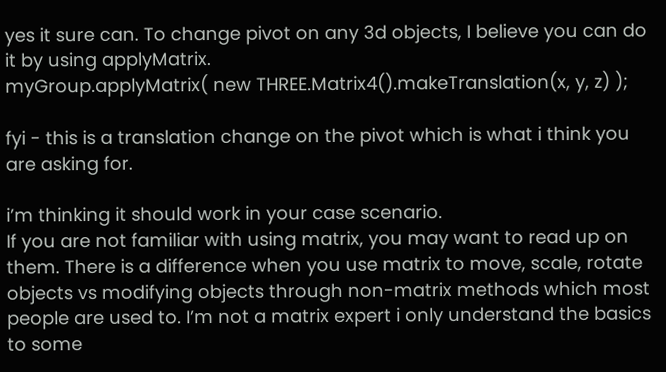yes it sure can. To change pivot on any 3d objects, I believe you can do it by using applyMatrix.
myGroup.applyMatrix( new THREE.Matrix4().makeTranslation(x, y, z) );

fyi - this is a translation change on the pivot which is what i think you are asking for.

i’m thinking it should work in your case scenario.
If you are not familiar with using matrix, you may want to read up on them. There is a difference when you use matrix to move, scale, rotate objects vs modifying objects through non-matrix methods which most people are used to. I’m not a matrix expert i only understand the basics to some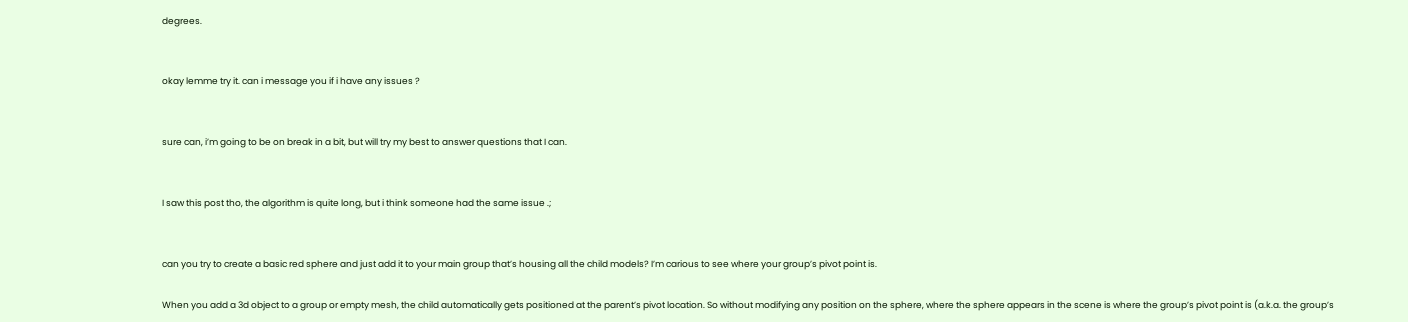degrees.


okay lemme try it. can i message you if i have any issues ?


sure can, i’m going to be on break in a bit, but will try my best to answer questions that I can.


I saw this post tho, the algorithm is quite long, but i think someone had the same issue .;


can you try to create a basic red sphere and just add it to your main group that’s housing all the child models? I’m carious to see where your group’s pivot point is.

When you add a 3d object to a group or empty mesh, the child automatically gets positioned at the parent’s pivot location. So without modifying any position on the sphere, where the sphere appears in the scene is where the group’s pivot point is (a.k.a. the group’s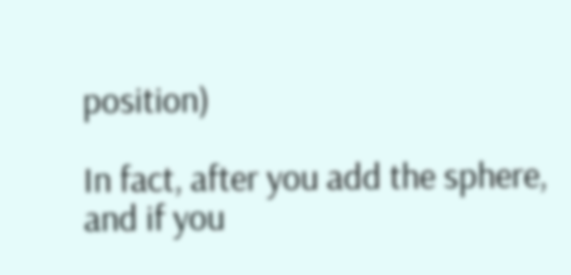position)

In fact, after you add the sphere, and if you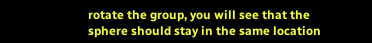rotate the group, you will see that the sphere should stay in the same location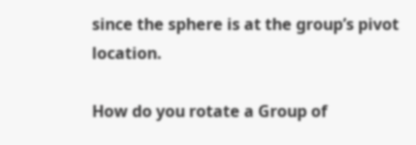since the sphere is at the group’s pivot location.

How do you rotate a Group of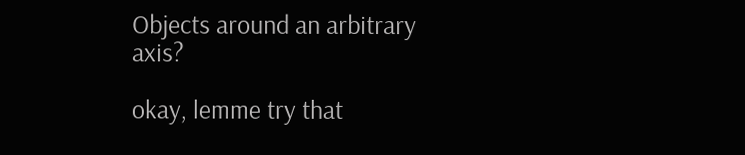Objects around an arbitrary axis?

okay, lemme try that